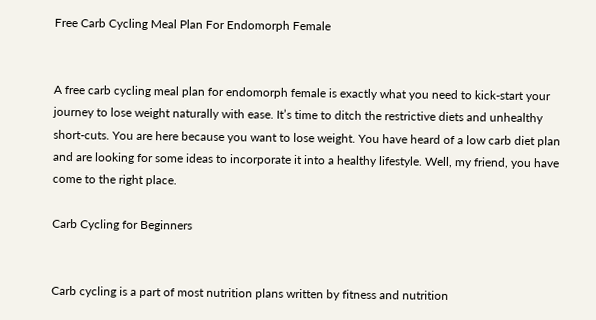Free Carb Cycling Meal Plan For Endomorph Female


A free carb cycling meal plan for endomorph female is exactly what you need to kick-start your journey to lose weight naturally with ease. It’s time to ditch the restrictive diets and unhealthy short-cuts. You are here because you want to lose weight. You have heard of a low carb diet plan and are looking for some ideas to incorporate it into a healthy lifestyle. Well, my friend, you have come to the right place.

Carb Cycling for Beginners


Carb cycling is a part of most nutrition plans written by fitness and nutrition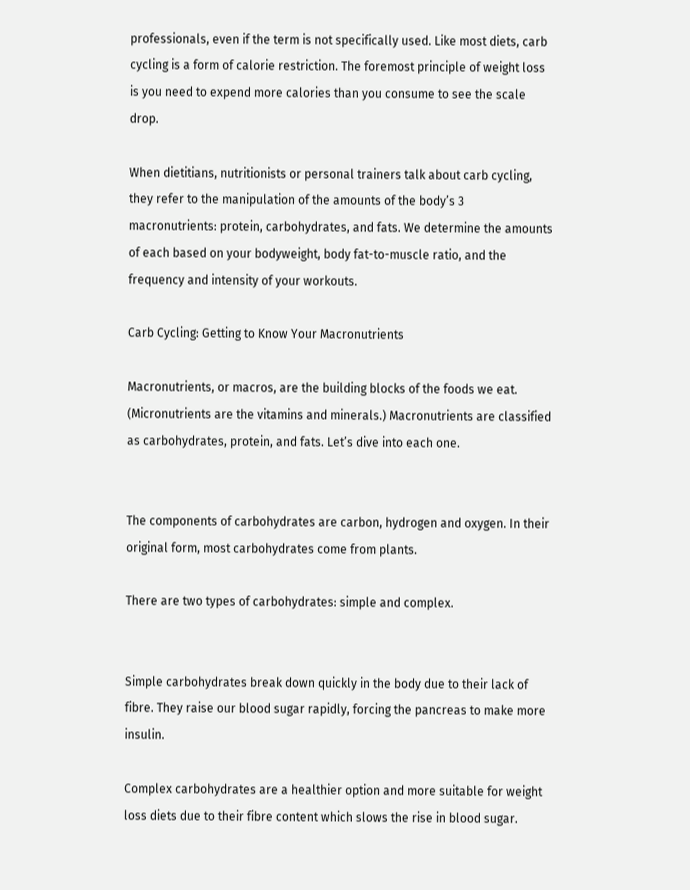professionals, even if the term is not specifically used. Like most diets, carb cycling is a form of calorie restriction. The foremost principle of weight loss is you need to expend more calories than you consume to see the scale drop.

When dietitians, nutritionists or personal trainers talk about carb cycling, they refer to the manipulation of the amounts of the body’s 3 macronutrients: protein, carbohydrates, and fats. We determine the amounts of each based on your bodyweight, body fat-to-muscle ratio, and the frequency and intensity of your workouts.

Carb Cycling: Getting to Know Your Macronutrients

Macronutrients, or macros, are the building blocks of the foods we eat. (Micronutrients are the vitamins and minerals.) Macronutrients are classified as carbohydrates, protein, and fats. Let’s dive into each one.


The components of carbohydrates are carbon, hydrogen and oxygen. In their original form, most carbohydrates come from plants.

There are two types of carbohydrates: simple and complex.


Simple carbohydrates break down quickly in the body due to their lack of fibre. They raise our blood sugar rapidly, forcing the pancreas to make more insulin.

Complex carbohydrates are a healthier option and more suitable for weight loss diets due to their fibre content which slows the rise in blood sugar.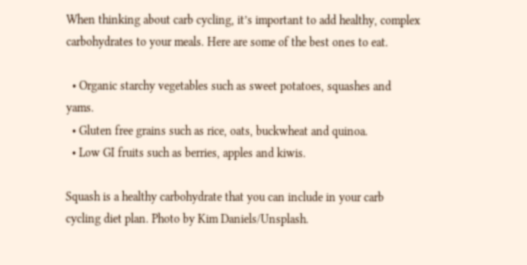When thinking about carb cycling, it’s important to add healthy, complex carbohydrates to your meals. Here are some of the best ones to eat.

  • Organic starchy vegetables such as sweet potatoes, squashes and yams.
  • Gluten free grains such as rice, oats, buckwheat and quinoa.
  • Low GI fruits such as berries, apples and kiwis.

Squash is a healthy carbohydrate that you can include in your carb cycling diet plan. Photo by Kim Daniels/Unsplash.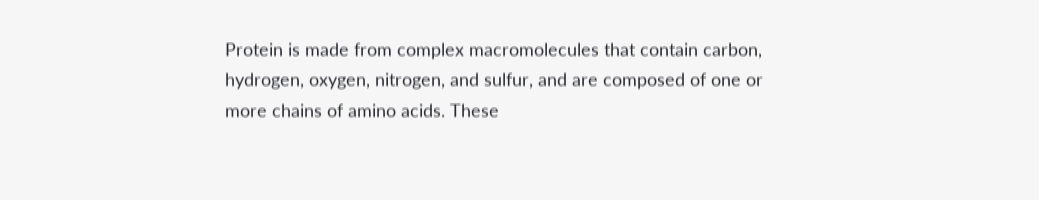Protein is made from complex macromolecules that contain carbon, hydrogen, oxygen, nitrogen, and sulfur, and are composed of one or more chains of amino acids. These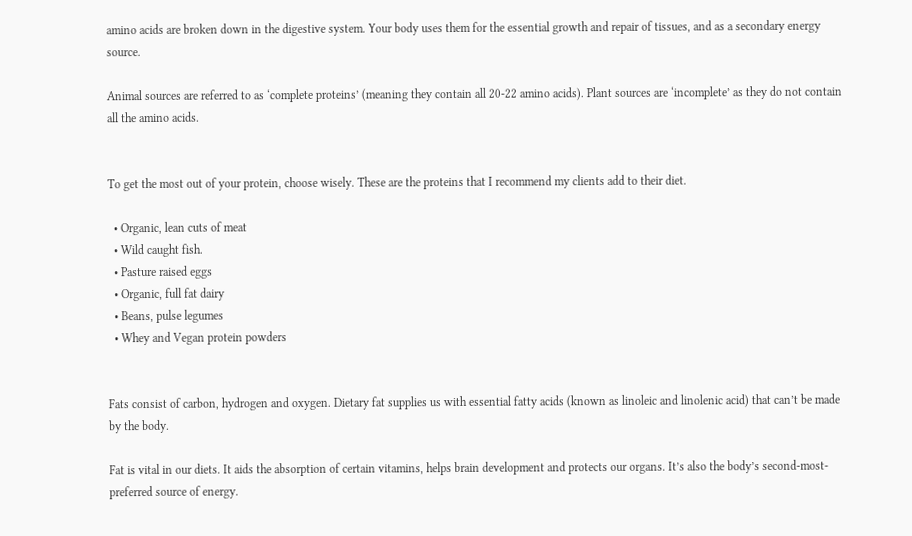amino acids are broken down in the digestive system. Your body uses them for the essential growth and repair of tissues, and as a secondary energy source.

Animal sources are referred to as ‘complete proteins’ (meaning they contain all 20-22 amino acids). Plant sources are ‘incomplete’ as they do not contain all the amino acids.


To get the most out of your protein, choose wisely. These are the proteins that I recommend my clients add to their diet.

  • Organic, lean cuts of meat
  • Wild caught fish.
  • Pasture raised eggs
  • Organic, full fat dairy
  • Beans, pulse legumes
  • Whey and Vegan protein powders


Fats consist of carbon, hydrogen and oxygen. Dietary fat supplies us with essential fatty acids (known as linoleic and linolenic acid) that can’t be made by the body.

Fat is vital in our diets. It aids the absorption of certain vitamins, helps brain development and protects our organs. It’s also the body’s second-most-preferred source of energy.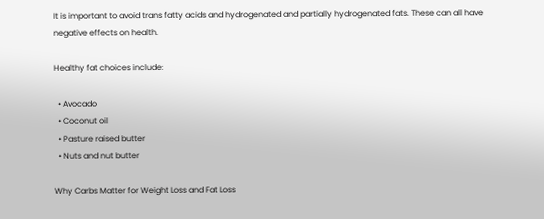It is important to avoid trans fatty acids and hydrogenated and partially hydrogenated fats. These can all have negative effects on health.

Healthy fat choices include:

  • Avocado
  • Coconut oil
  • Pasture raised butter
  • Nuts and nut butter

Why Carbs Matter for Weight Loss and Fat Loss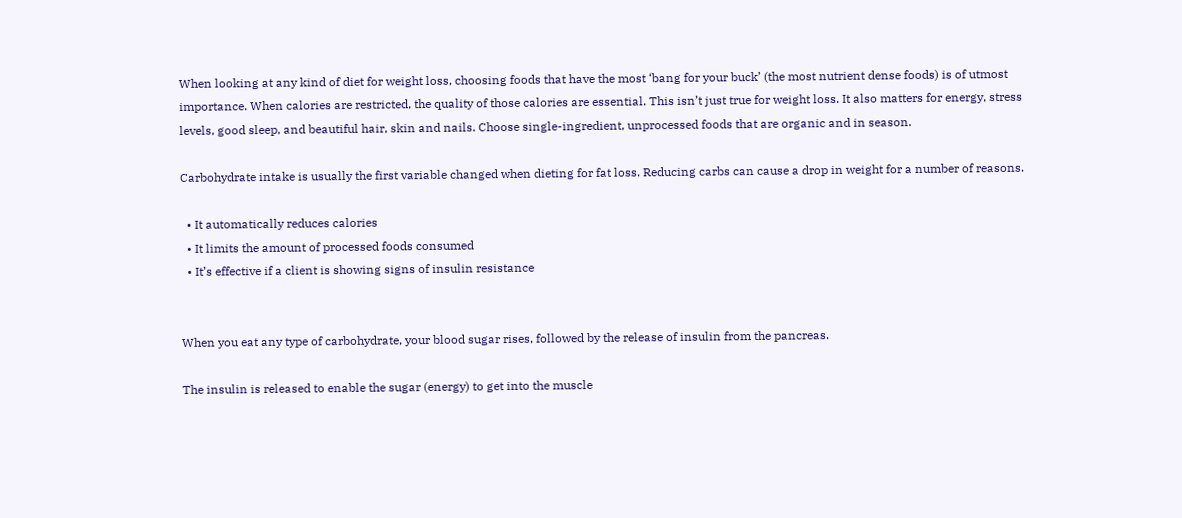When looking at any kind of diet for weight loss, choosing foods that have the most ‘bang for your buck’ (the most nutrient dense foods) is of utmost importance. When calories are restricted, the quality of those calories are essential. This isn’t just true for weight loss. It also matters for energy, stress levels, good sleep, and beautiful hair, skin and nails. Choose single-ingredient, unprocessed foods that are organic and in season.

Carbohydrate intake is usually the first variable changed when dieting for fat loss. Reducing carbs can cause a drop in weight for a number of reasons.

  • It automatically reduces calories
  • It limits the amount of processed foods consumed
  • It’s effective if a client is showing signs of insulin resistance


When you eat any type of carbohydrate, your blood sugar rises, followed by the release of insulin from the pancreas.

The insulin is released to enable the sugar (energy) to get into the muscle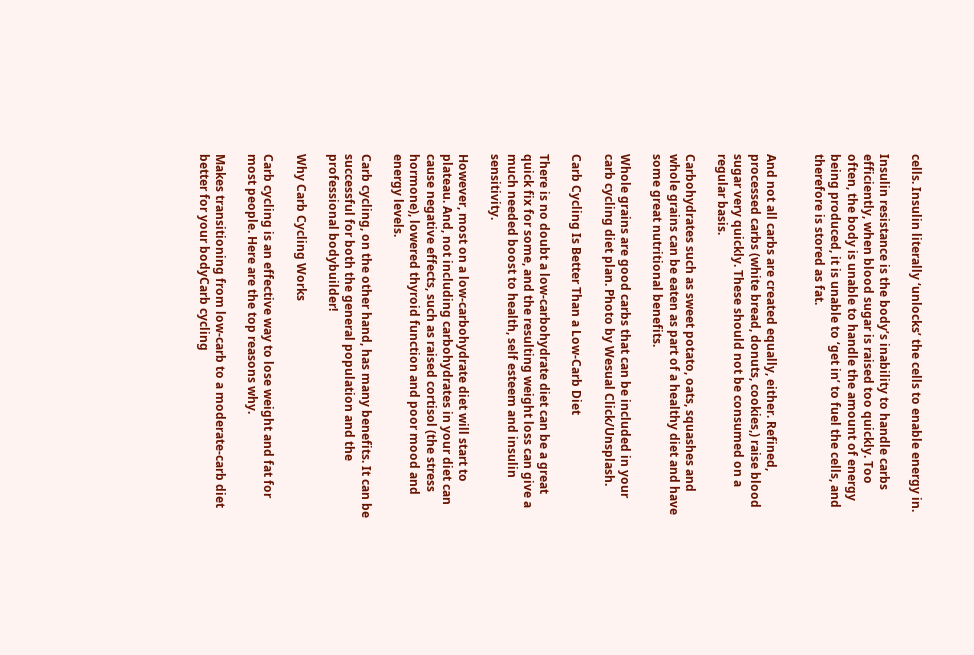cells. Insulin literally ‘unlocks’ the cells to enable energy in.

Insulin resistance is the body’s inability to handle carbs efficiently, when blood sugar is raised too quickly. Too often, the body is unable to handle the amount of energy being produced, it is unable to ‘get in’ to fuel the cells, and therefore is stored as fat.


And not all carbs are created equally, either. Refined, processed carbs (white bread, donuts, cookies,) raise blood sugar very quickly. These should not be consumed on a regular basis.

Carbohydrates such as sweet potato, oats, squashes and whole grains can be eaten as part of a healthy diet and have some great nutritional benefits.

Whole grains are good carbs that can be included in your carb cycling diet plan. Photo by Wesual Click/Unsplash.

Carb Cycling Is Better Than a Low-Carb Diet

There is no doubt a low-carbohydrate diet can be a great quick fix for some, and the resulting weight loss can give a much needed boost to health, self esteem and insulin sensitivity.

However, most on a low-carbohydrate diet will start to plateau. And, not including carbohydrates in your diet can cause negative effects, such as raised cortisol (the stress hormone), lowered thyroid function and poor mood and energy levels.

Carb cycling, on the other hand, has many benefits. It can be successful for both the general population and the professional bodybuilder!

Why Carb Cycling Works

Carb cycling is an effective way to lose weight and fat for most people. Here are the top reasons why.

Makes transitioning from low-carb to a moderate-carb diet better for your bodyCarb cycling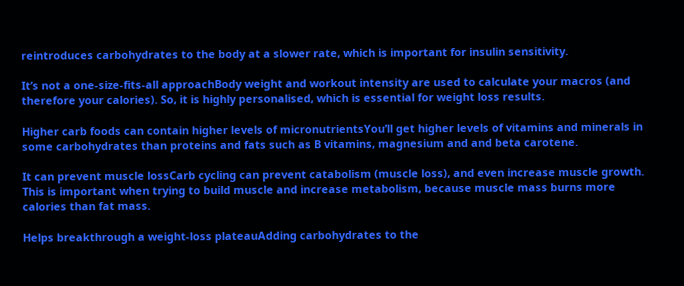reintroduces carbohydrates to the body at a slower rate, which is important for insulin sensitivity.

It’s not a one-size-fits-all approachBody weight and workout intensity are used to calculate your macros (and therefore your calories). So, it is highly personalised, which is essential for weight loss results.

Higher carb foods can contain higher levels of micronutrientsYou’ll get higher levels of vitamins and minerals in some carbohydrates than proteins and fats such as B vitamins, magnesium and and beta carotene.

It can prevent muscle lossCarb cycling can prevent catabolism (muscle loss), and even increase muscle growth. This is important when trying to build muscle and increase metabolism, because muscle mass burns more calories than fat mass.

Helps breakthrough a weight-loss plateauAdding carbohydrates to the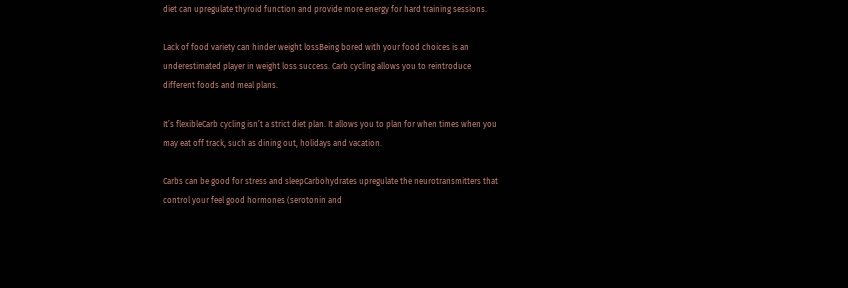diet can upregulate thyroid function and provide more energy for hard training sessions.

Lack of food variety can hinder weight lossBeing bored with your food choices is an underestimated player in weight loss success. Carb cycling allows you to reintroduce different foods and meal plans.

It’s flexibleCarb cycling isn’t a strict diet plan. It allows you to plan for when times when you may eat off track, such as dining out, holidays and vacation.

Carbs can be good for stress and sleepCarbohydrates upregulate the neurotransmitters that control your feel good hormones (serotonin and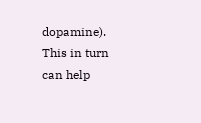dopamine). This in turn can help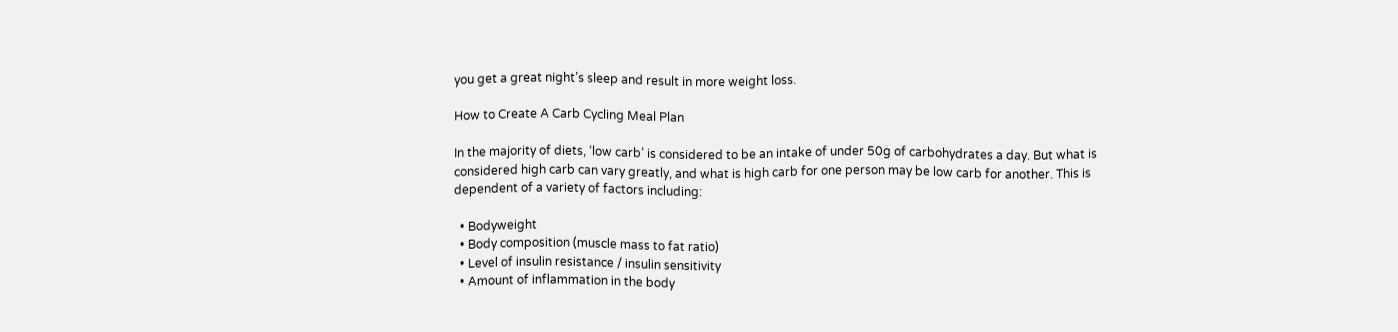you get a great night’s sleep and result in more weight loss.

How to Create A Carb Cycling Meal Plan

In the majority of diets, ‘low carb’ is considered to be an intake of under 50g of carbohydrates a day. But what is considered high carb can vary greatly, and what is high carb for one person may be low carb for another. This is dependent of a variety of factors including:

  • Bodyweight
  • Body composition (muscle mass to fat ratio)
  • Level of insulin resistance / insulin sensitivity
  • Amount of inflammation in the body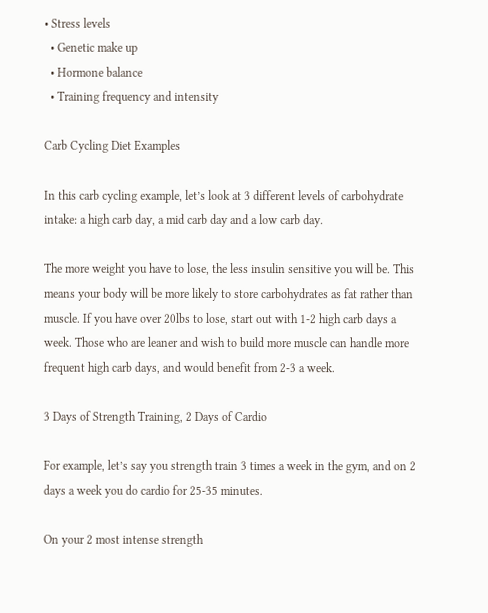• Stress levels
  • Genetic make up
  • Hormone balance
  • Training frequency and intensity

Carb Cycling Diet Examples

In this carb cycling example, let’s look at 3 different levels of carbohydrate intake: a high carb day, a mid carb day and a low carb day.

The more weight you have to lose, the less insulin sensitive you will be. This means your body will be more likely to store carbohydrates as fat rather than muscle. If you have over 20lbs to lose, start out with 1-2 high carb days a week. Those who are leaner and wish to build more muscle can handle more frequent high carb days, and would benefit from 2-3 a week.

3 Days of Strength Training, 2 Days of Cardio

For example, let’s say you strength train 3 times a week in the gym, and on 2 days a week you do cardio for 25-35 minutes.

On your 2 most intense strength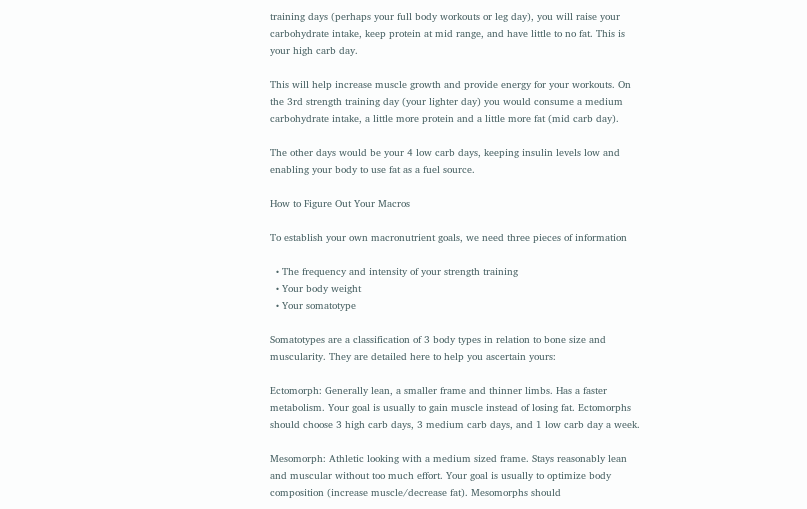training days (perhaps your full body workouts or leg day), you will raise your carbohydrate intake, keep protein at mid range, and have little to no fat. This is your high carb day.

This will help increase muscle growth and provide energy for your workouts. On the 3rd strength training day (your lighter day) you would consume a medium carbohydrate intake, a little more protein and a little more fat (mid carb day).

The other days would be your 4 low carb days, keeping insulin levels low and enabling your body to use fat as a fuel source.

How to Figure Out Your Macros

To establish your own macronutrient goals, we need three pieces of information

  • The frequency and intensity of your strength training
  • Your body weight
  • Your somatotype

Somatotypes are a classification of 3 body types in relation to bone size and muscularity. They are detailed here to help you ascertain yours:

Ectomorph: Generally lean, a smaller frame and thinner limbs. Has a faster metabolism. Your goal is usually to gain muscle instead of losing fat. Ectomorphs should choose 3 high carb days, 3 medium carb days, and 1 low carb day a week.

Mesomorph: Athletic looking with a medium sized frame. Stays reasonably lean and muscular without too much effort. Your goal is usually to optimize body composition (increase muscle/decrease fat). Mesomorphs should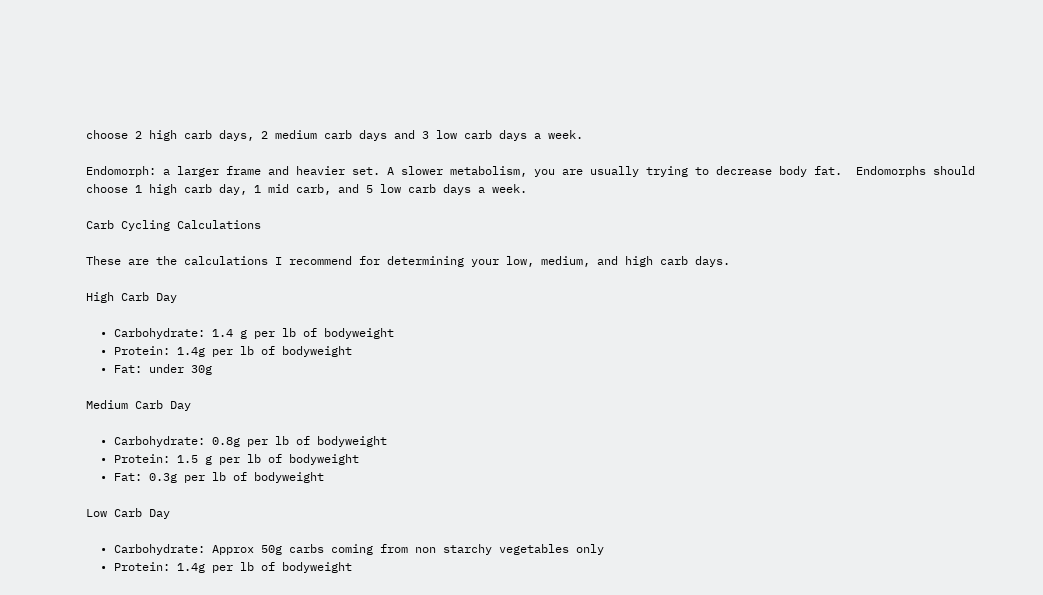choose 2 high carb days, 2 medium carb days and 3 low carb days a week.

Endomorph: a larger frame and heavier set. A slower metabolism, you are usually trying to decrease body fat.  Endomorphs should choose 1 high carb day, 1 mid carb, and 5 low carb days a week.

Carb Cycling Calculations

These are the calculations I recommend for determining your low, medium, and high carb days.

High Carb Day

  • Carbohydrate: 1.4 g per lb of bodyweight
  • Protein: 1.4g per lb of bodyweight
  • Fat: under 30g

Medium Carb Day

  • Carbohydrate: 0.8g per lb of bodyweight
  • Protein: 1.5 g per lb of bodyweight
  • Fat: 0.3g per lb of bodyweight

Low Carb Day

  • Carbohydrate: Approx 50g carbs coming from non starchy vegetables only
  • Protein: 1.4g per lb of bodyweight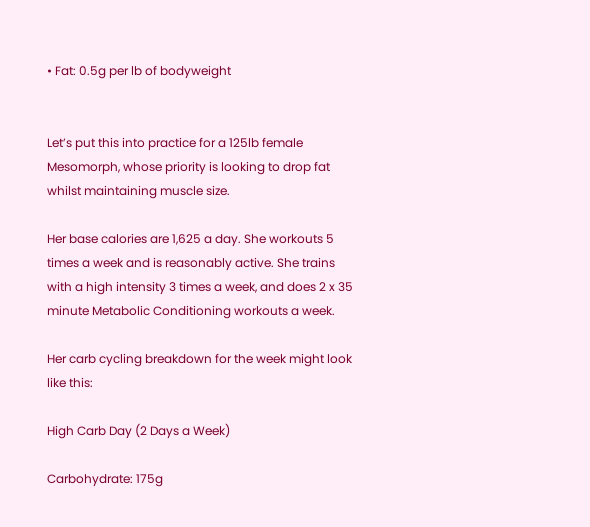• Fat: 0.5g per lb of bodyweight


Let’s put this into practice for a 125lb female Mesomorph, whose priority is looking to drop fat whilst maintaining muscle size.

Her base calories are 1,625 a day. She workouts 5 times a week and is reasonably active. She trains with a high intensity 3 times a week, and does 2 x 35 minute Metabolic Conditioning workouts a week.

Her carb cycling breakdown for the week might look like this:

High Carb Day (2 Days a Week)

Carbohydrate: 175g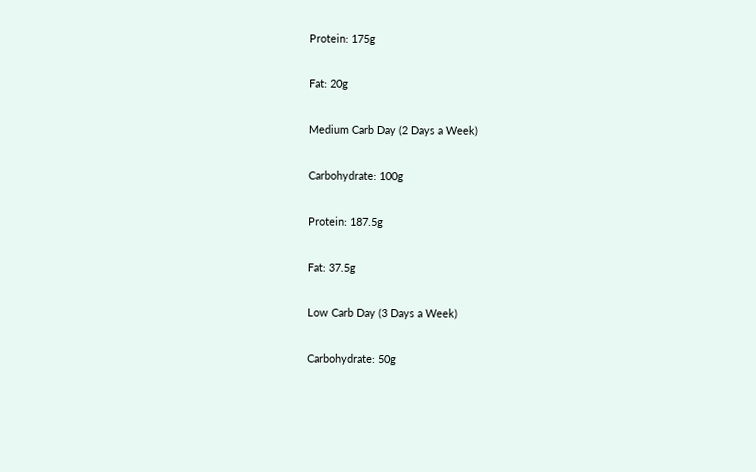Protein: 175g

Fat: 20g

Medium Carb Day (2 Days a Week)

Carbohydrate: 100g

Protein: 187.5g

Fat: 37.5g

Low Carb Day (3 Days a Week)

Carbohydrate: 50g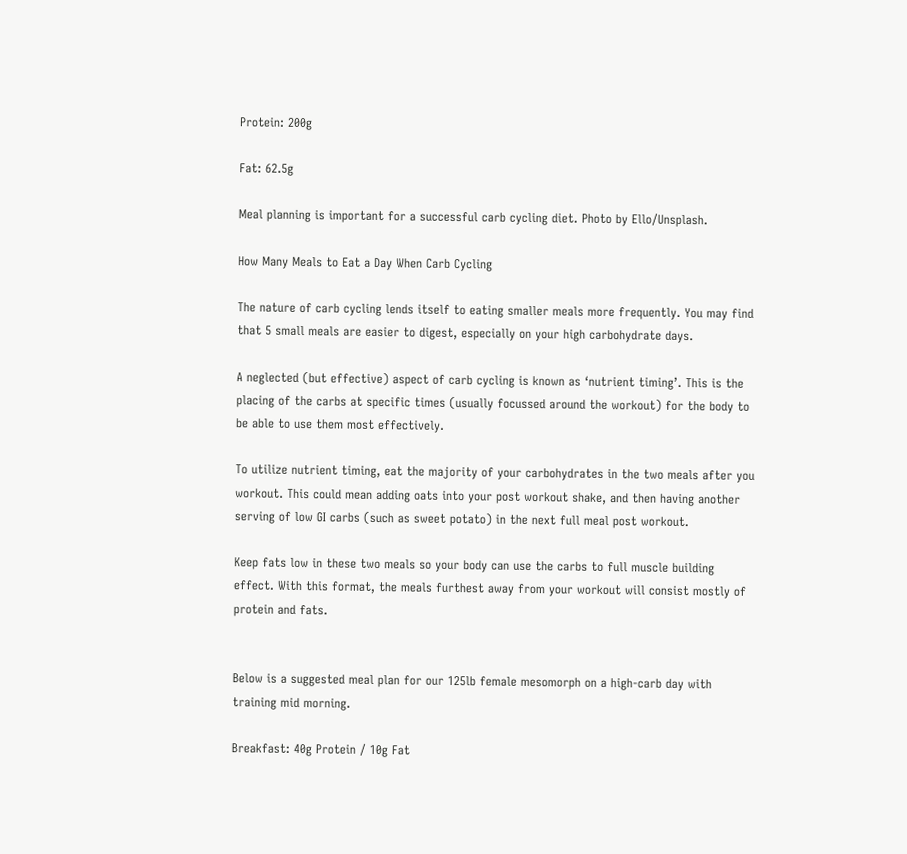Protein: 200g

Fat: 62.5g

Meal planning is important for a successful carb cycling diet. Photo by Ello/Unsplash.

How Many Meals to Eat a Day When Carb Cycling

The nature of carb cycling lends itself to eating smaller meals more frequently. You may find that 5 small meals are easier to digest, especially on your high carbohydrate days.

A neglected (but effective) aspect of carb cycling is known as ‘nutrient timing’. This is the placing of the carbs at specific times (usually focussed around the workout) for the body to be able to use them most effectively.

To utilize nutrient timing, eat the majority of your carbohydrates in the two meals after you workout. This could mean adding oats into your post workout shake, and then having another serving of low GI carbs (such as sweet potato) in the next full meal post workout.

Keep fats low in these two meals so your body can use the carbs to full muscle building effect. With this format, the meals furthest away from your workout will consist mostly of protein and fats.


Below is a suggested meal plan for our 125lb female mesomorph on a high-carb day with training mid morning.

Breakfast: 40g Protein / 10g Fat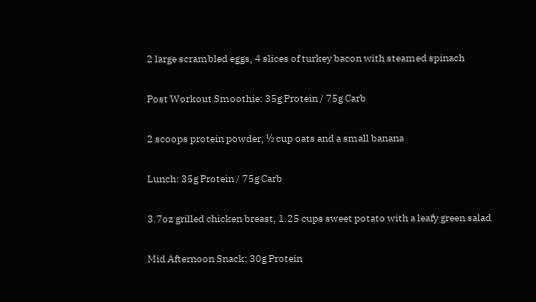2 large scrambled eggs, 4 slices of turkey bacon with steamed spinach

Post Workout Smoothie: 35g Protein / 75g Carb

2 scoops protein powder, ½ cup oats and a small banana

Lunch: 35g Protein / 75g Carb

3.7oz grilled chicken breast, 1.25 cups sweet potato with a leafy green salad

Mid Afternoon Snack: 30g Protein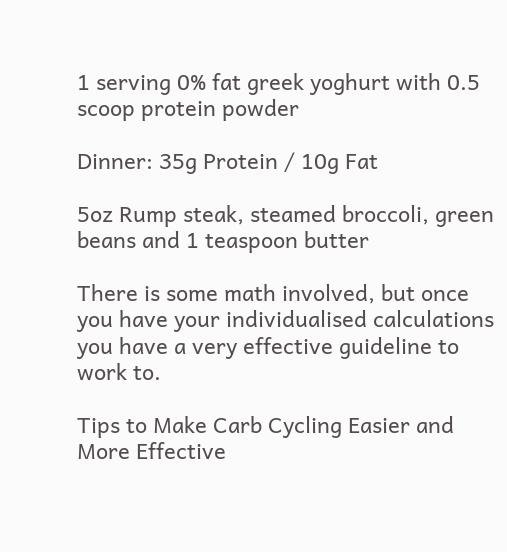1 serving 0% fat greek yoghurt with 0.5 scoop protein powder

Dinner: 35g Protein / 10g Fat

5oz Rump steak, steamed broccoli, green beans and 1 teaspoon butter

There is some math involved, but once you have your individualised calculations you have a very effective guideline to work to.

Tips to Make Carb Cycling Easier and More Effective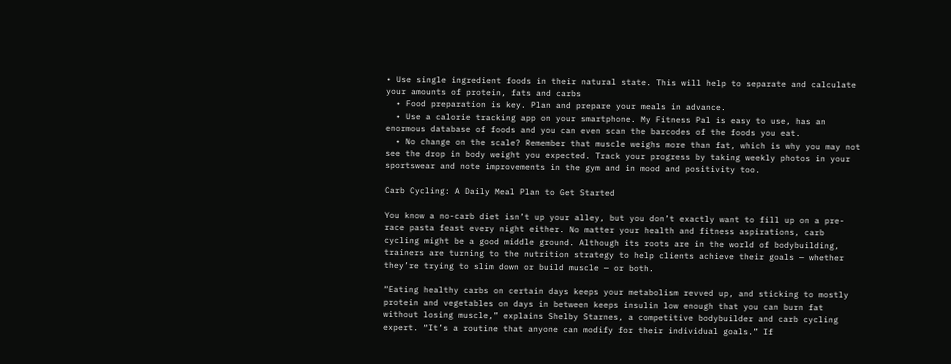• Use single ingredient foods in their natural state. This will help to separate and calculate your amounts of protein, fats and carbs
  • Food preparation is key. Plan and prepare your meals in advance.
  • Use a calorie tracking app on your smartphone. My Fitness Pal is easy to use, has an enormous database of foods and you can even scan the barcodes of the foods you eat.
  • No change on the scale? Remember that muscle weighs more than fat, which is why you may not see the drop in body weight you expected. Track your progress by taking weekly photos in your sportswear and note improvements in the gym and in mood and positivity too.

Carb Cycling: A Daily Meal Plan to Get Started

You know a no-carb diet isn’t up your alley, but you don’t exactly want to fill up on a pre-race pasta feast every night either. No matter your health and fitness aspirations, carb cycling might be a good middle ground. Although its roots are in the world of bodybuilding, trainers are turning to the nutrition strategy to help clients achieve their goals — whether they’re trying to slim down or build muscle — or both.

“Eating healthy carbs on certain days keeps your metabolism revved up, and sticking to mostly protein and vegetables on days in between keeps insulin low enough that you can burn fat without losing muscle,” explains Shelby Starnes, a competitive bodybuilder and carb cycling expert. “It’s a routine that anyone can modify for their individual goals.” If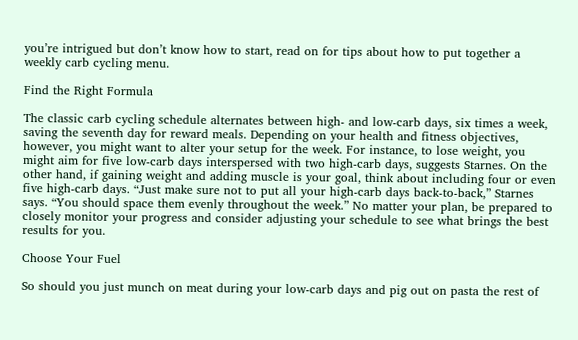you’re intrigued but don’t know how to start, read on for tips about how to put together a weekly carb cycling menu.

Find the Right Formula

The classic carb cycling schedule alternates between high- and low-carb days, six times a week, saving the seventh day for reward meals. Depending on your health and fitness objectives, however, you might want to alter your setup for the week. For instance, to lose weight, you might aim for five low-carb days interspersed with two high-carb days, suggests Starnes. On the other hand, if gaining weight and adding muscle is your goal, think about including four or even five high-carb days. “Just make sure not to put all your high-carb days back-to-back,” Starnes says. “You should space them evenly throughout the week.” No matter your plan, be prepared to closely monitor your progress and consider adjusting your schedule to see what brings the best results for you.

Choose Your Fuel

So should you just munch on meat during your low-carb days and pig out on pasta the rest of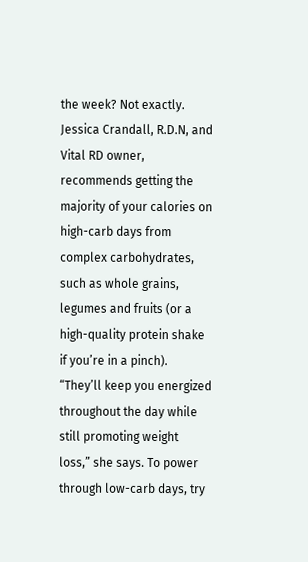the week? Not exactly. Jessica Crandall, R.D.N, and Vital RD owner, recommends getting the majority of your calories on high-carb days from complex carbohydrates, such as whole grains, legumes and fruits (or a high-quality protein shake if you’re in a pinch). “They’ll keep you energized throughout the day while still promoting weight loss,” she says. To power through low-carb days, try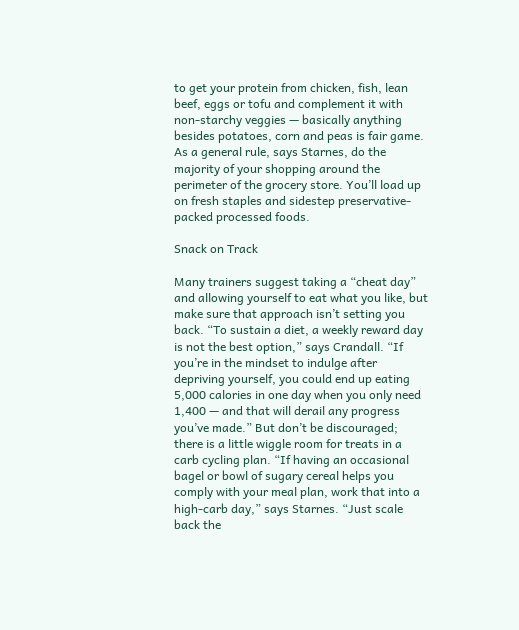to get your protein from chicken, fish, lean beef, eggs or tofu and complement it with non-starchy veggies — basically anything besides potatoes, corn and peas is fair game. As a general rule, says Starnes, do the majority of your shopping around the perimeter of the grocery store. You’ll load up on fresh staples and sidestep preservative-packed processed foods.

Snack on Track

Many trainers suggest taking a “cheat day” and allowing yourself to eat what you like, but make sure that approach isn’t setting you back. “To sustain a diet, a weekly reward day is not the best option,” says Crandall. “If you’re in the mindset to indulge after depriving yourself, you could end up eating 5,000 calories in one day when you only need 1,400 — and that will derail any progress you’ve made.” But don’t be discouraged; there is a little wiggle room for treats in a carb cycling plan. “If having an occasional bagel or bowl of sugary cereal helps you comply with your meal plan, work that into a high-carb day,” says Starnes. “Just scale back the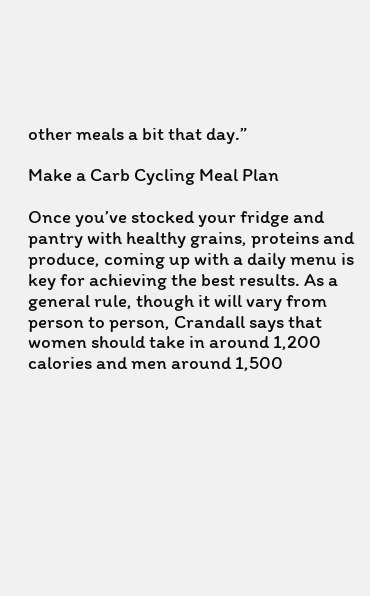other meals a bit that day.”

Make a Carb Cycling Meal Plan

Once you’ve stocked your fridge and pantry with healthy grains, proteins and produce, coming up with a daily menu is key for achieving the best results. As a general rule, though it will vary from person to person, Crandall says that women should take in around 1,200 calories and men around 1,500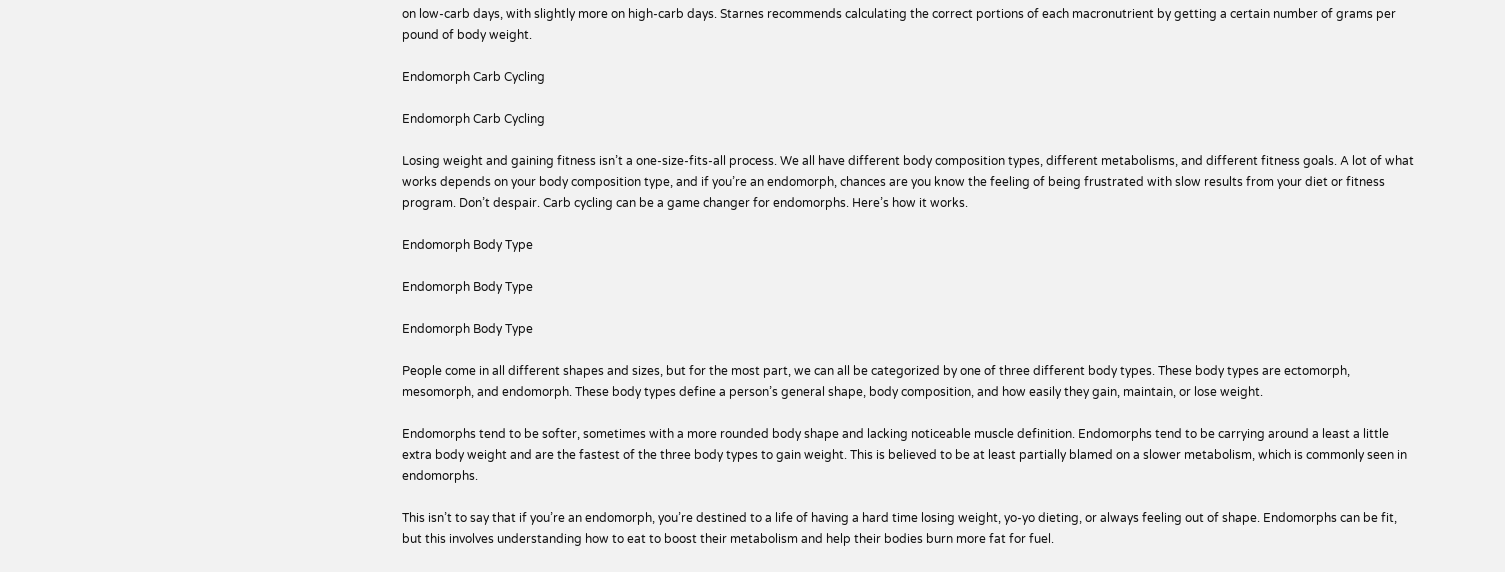on low-carb days, with slightly more on high-carb days. Starnes recommends calculating the correct portions of each macronutrient by getting a certain number of grams per pound of body weight.

Endomorph Carb Cycling

Endomorph Carb Cycling

Losing weight and gaining fitness isn’t a one-size-fits-all process. We all have different body composition types, different metabolisms, and different fitness goals. A lot of what works depends on your body composition type, and if you’re an endomorph, chances are you know the feeling of being frustrated with slow results from your diet or fitness program. Don’t despair. Carb cycling can be a game changer for endomorphs. Here’s how it works.

Endomorph Body Type

Endomorph Body Type

Endomorph Body Type

People come in all different shapes and sizes, but for the most part, we can all be categorized by one of three different body types. These body types are ectomorph, mesomorph, and endomorph. These body types define a person’s general shape, body composition, and how easily they gain, maintain, or lose weight.

Endomorphs tend to be softer, sometimes with a more rounded body shape and lacking noticeable muscle definition. Endomorphs tend to be carrying around a least a little extra body weight and are the fastest of the three body types to gain weight. This is believed to be at least partially blamed on a slower metabolism, which is commonly seen in endomorphs.

This isn’t to say that if you’re an endomorph, you’re destined to a life of having a hard time losing weight, yo-yo dieting, or always feeling out of shape. Endomorphs can be fit, but this involves understanding how to eat to boost their metabolism and help their bodies burn more fat for fuel.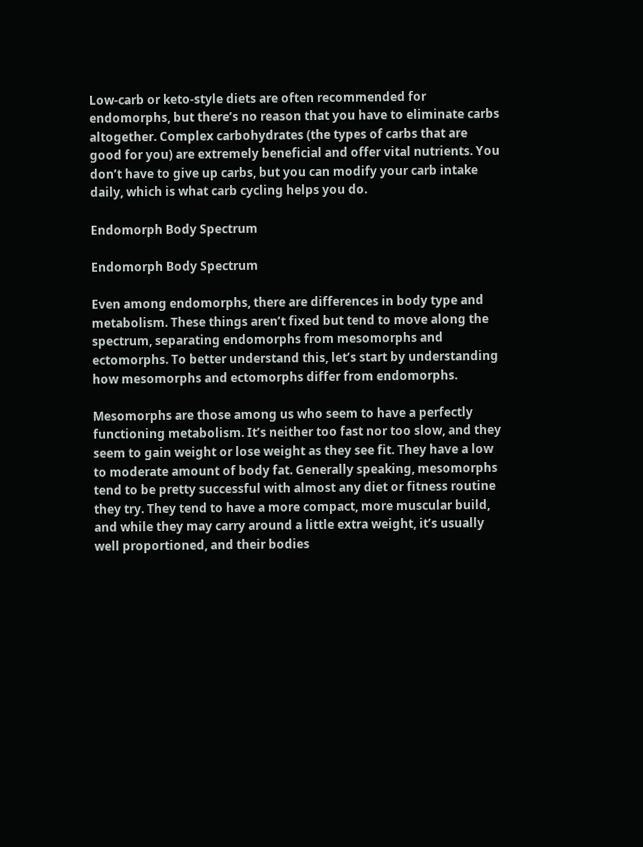Low-carb or keto-style diets are often recommended for endomorphs, but there’s no reason that you have to eliminate carbs altogether. Complex carbohydrates (the types of carbs that are good for you) are extremely beneficial and offer vital nutrients. You don’t have to give up carbs, but you can modify your carb intake daily, which is what carb cycling helps you do.

Endomorph Body Spectrum

Endomorph Body Spectrum

Even among endomorphs, there are differences in body type and metabolism. These things aren’t fixed but tend to move along the spectrum, separating endomorphs from mesomorphs and ectomorphs. To better understand this, let’s start by understanding how mesomorphs and ectomorphs differ from endomorphs.

Mesomorphs are those among us who seem to have a perfectly functioning metabolism. It’s neither too fast nor too slow, and they seem to gain weight or lose weight as they see fit. They have a low to moderate amount of body fat. Generally speaking, mesomorphs tend to be pretty successful with almost any diet or fitness routine they try. They tend to have a more compact, more muscular build, and while they may carry around a little extra weight, it’s usually well proportioned, and their bodies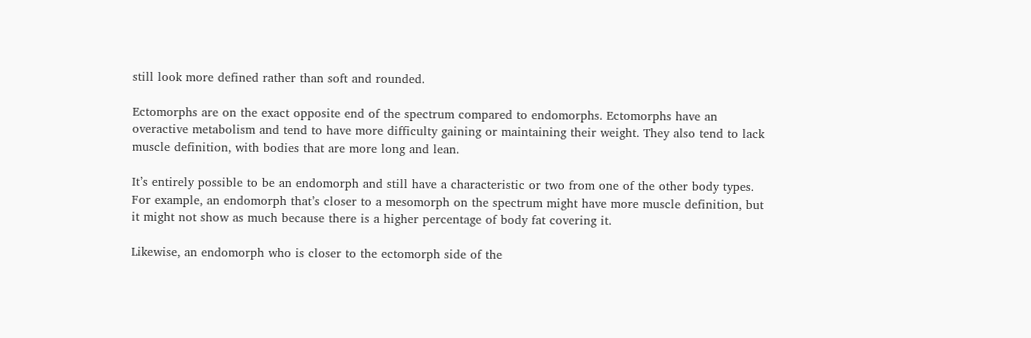still look more defined rather than soft and rounded.

Ectomorphs are on the exact opposite end of the spectrum compared to endomorphs. Ectomorphs have an overactive metabolism and tend to have more difficulty gaining or maintaining their weight. They also tend to lack muscle definition, with bodies that are more long and lean.

It’s entirely possible to be an endomorph and still have a characteristic or two from one of the other body types. For example, an endomorph that’s closer to a mesomorph on the spectrum might have more muscle definition, but it might not show as much because there is a higher percentage of body fat covering it.

Likewise, an endomorph who is closer to the ectomorph side of the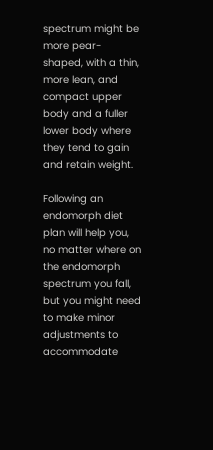spectrum might be more pear-shaped, with a thin, more lean, and compact upper body and a fuller lower body where they tend to gain and retain weight.

Following an endomorph diet plan will help you, no matter where on the endomorph spectrum you fall, but you might need to make minor adjustments to accommodate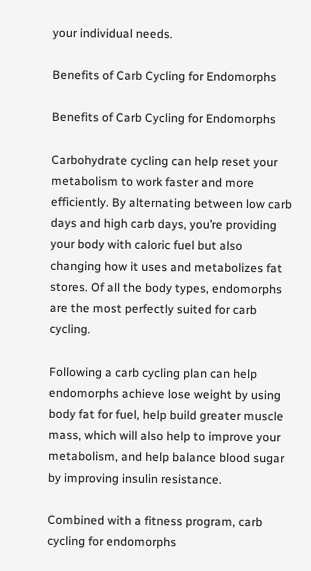your individual needs.

Benefits of Carb Cycling for Endomorphs

Benefits of Carb Cycling for Endomorphs

Carbohydrate cycling can help reset your metabolism to work faster and more efficiently. By alternating between low carb days and high carb days, you’re providing your body with caloric fuel but also changing how it uses and metabolizes fat stores. Of all the body types, endomorphs are the most perfectly suited for carb cycling.

Following a carb cycling plan can help endomorphs achieve lose weight by using body fat for fuel, help build greater muscle mass, which will also help to improve your metabolism, and help balance blood sugar by improving insulin resistance.

Combined with a fitness program, carb cycling for endomorphs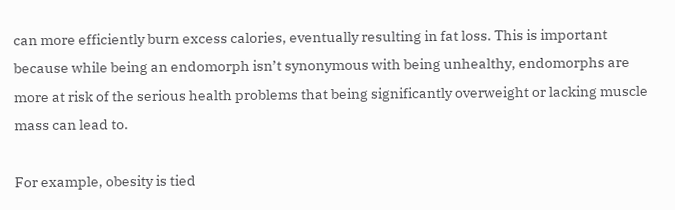can more efficiently burn excess calories, eventually resulting in fat loss. This is important because while being an endomorph isn’t synonymous with being unhealthy, endomorphs are more at risk of the serious health problems that being significantly overweight or lacking muscle mass can lead to.

For example, obesity is tied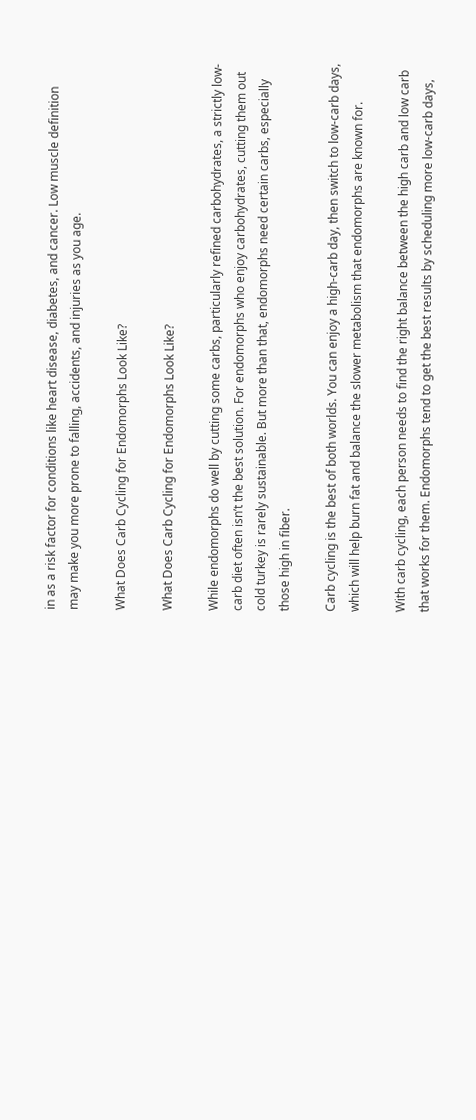in as a risk factor for conditions like heart disease, diabetes, and cancer. Low muscle definition may make you more prone to falling, accidents, and injuries as you age.

What Does Carb Cycling for Endomorphs Look Like?

What Does Carb Cycling for Endomorphs Look Like?

While endomorphs do well by cutting some carbs, particularly refined carbohydrates, a strictly low-carb diet often isn’t the best solution. For endomorphs who enjoy carbohydrates, cutting them out cold turkey is rarely sustainable. But more than that, endomorphs need certain carbs, especially those high in fiber.

Carb cycling is the best of both worlds. You can enjoy a high-carb day, then switch to low-carb days, which will help burn fat and balance the slower metabolism that endomorphs are known for.

With carb cycling, each person needs to find the right balance between the high carb and low carb that works for them. Endomorphs tend to get the best results by scheduling more low-carb days,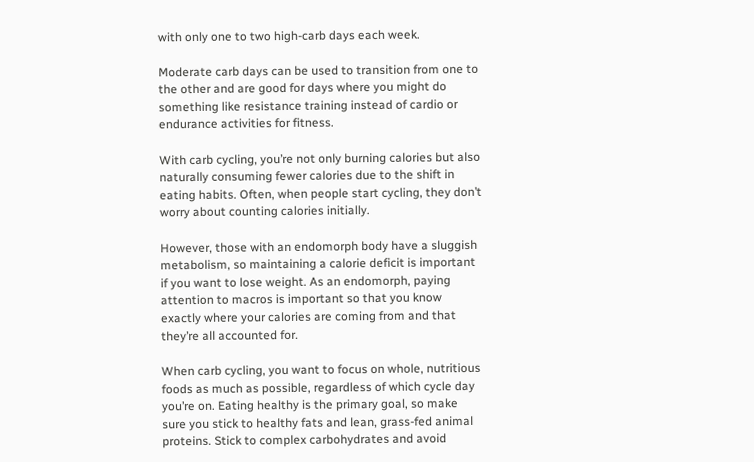with only one to two high-carb days each week.

Moderate carb days can be used to transition from one to the other and are good for days where you might do something like resistance training instead of cardio or endurance activities for fitness.

With carb cycling, you’re not only burning calories but also naturally consuming fewer calories due to the shift in eating habits. Often, when people start cycling, they don’t worry about counting calories initially.

However, those with an endomorph body have a sluggish metabolism, so maintaining a calorie deficit is important if you want to lose weight. As an endomorph, paying attention to macros is important so that you know exactly where your calories are coming from and that they’re all accounted for.

When carb cycling, you want to focus on whole, nutritious foods as much as possible, regardless of which cycle day you’re on. Eating healthy is the primary goal, so make sure you stick to healthy fats and lean, grass-fed animal proteins. Stick to complex carbohydrates and avoid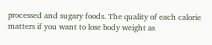processed and sugary foods. The quality of each calorie matters if you want to lose body weight as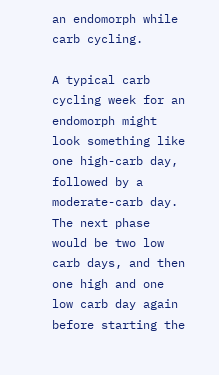an endomorph while carb cycling.

A typical carb cycling week for an endomorph might look something like one high-carb day, followed by a moderate-carb day. The next phase would be two low carb days, and then one high and one low carb day again before starting the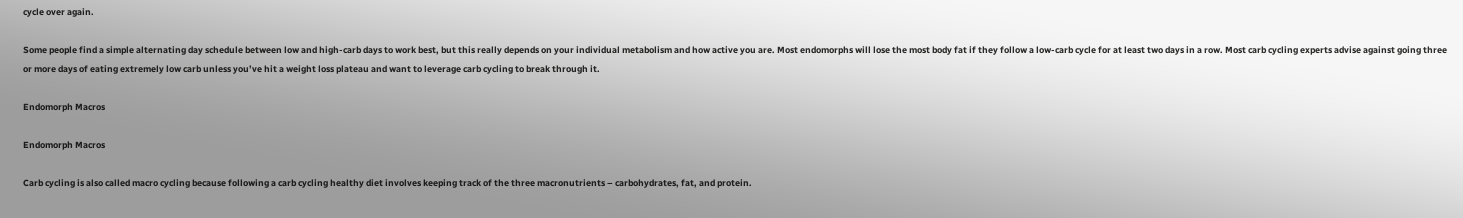cycle over again.

Some people find a simple alternating day schedule between low and high-carb days to work best, but this really depends on your individual metabolism and how active you are. Most endomorphs will lose the most body fat if they follow a low-carb cycle for at least two days in a row. Most carb cycling experts advise against going three or more days of eating extremely low carb unless you’ve hit a weight loss plateau and want to leverage carb cycling to break through it.

Endomorph Macros

Endomorph Macros

Carb cycling is also called macro cycling because following a carb cycling healthy diet involves keeping track of the three macronutrients – carbohydrates, fat, and protein.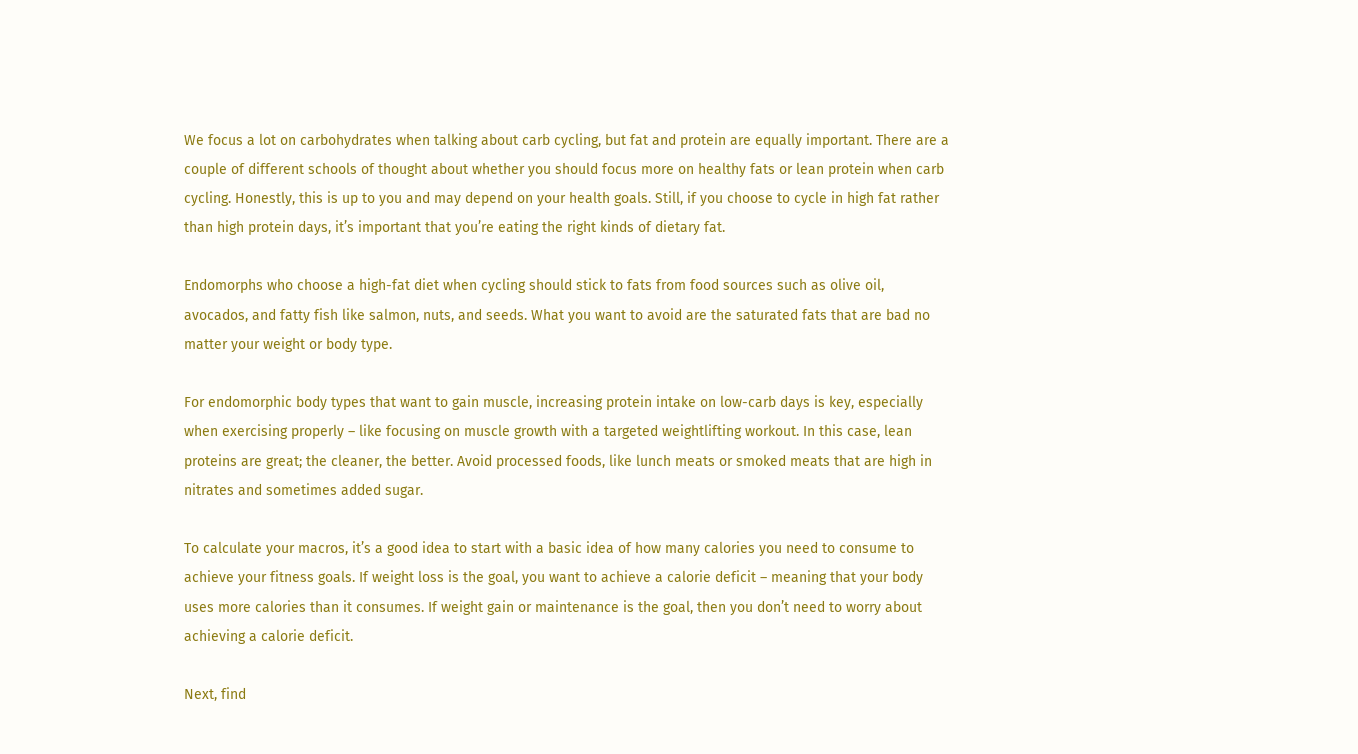We focus a lot on carbohydrates when talking about carb cycling, but fat and protein are equally important. There are a couple of different schools of thought about whether you should focus more on healthy fats or lean protein when carb cycling. Honestly, this is up to you and may depend on your health goals. Still, if you choose to cycle in high fat rather than high protein days, it’s important that you’re eating the right kinds of dietary fat.

Endomorphs who choose a high-fat diet when cycling should stick to fats from food sources such as olive oil, avocados, and fatty fish like salmon, nuts, and seeds. What you want to avoid are the saturated fats that are bad no matter your weight or body type.

For endomorphic body types that want to gain muscle, increasing protein intake on low-carb days is key, especially when exercising properly – like focusing on muscle growth with a targeted weightlifting workout. In this case, lean proteins are great; the cleaner, the better. Avoid processed foods, like lunch meats or smoked meats that are high in nitrates and sometimes added sugar.

To calculate your macros, it’s a good idea to start with a basic idea of how many calories you need to consume to achieve your fitness goals. If weight loss is the goal, you want to achieve a calorie deficit – meaning that your body uses more calories than it consumes. If weight gain or maintenance is the goal, then you don’t need to worry about achieving a calorie deficit.

Next, find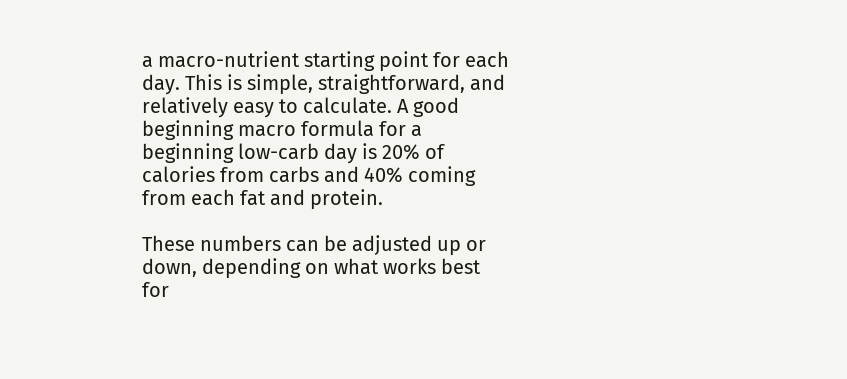a macro-nutrient starting point for each day. This is simple, straightforward, and relatively easy to calculate. A good beginning macro formula for a beginning low-carb day is 20% of calories from carbs and 40% coming from each fat and protein.

These numbers can be adjusted up or down, depending on what works best for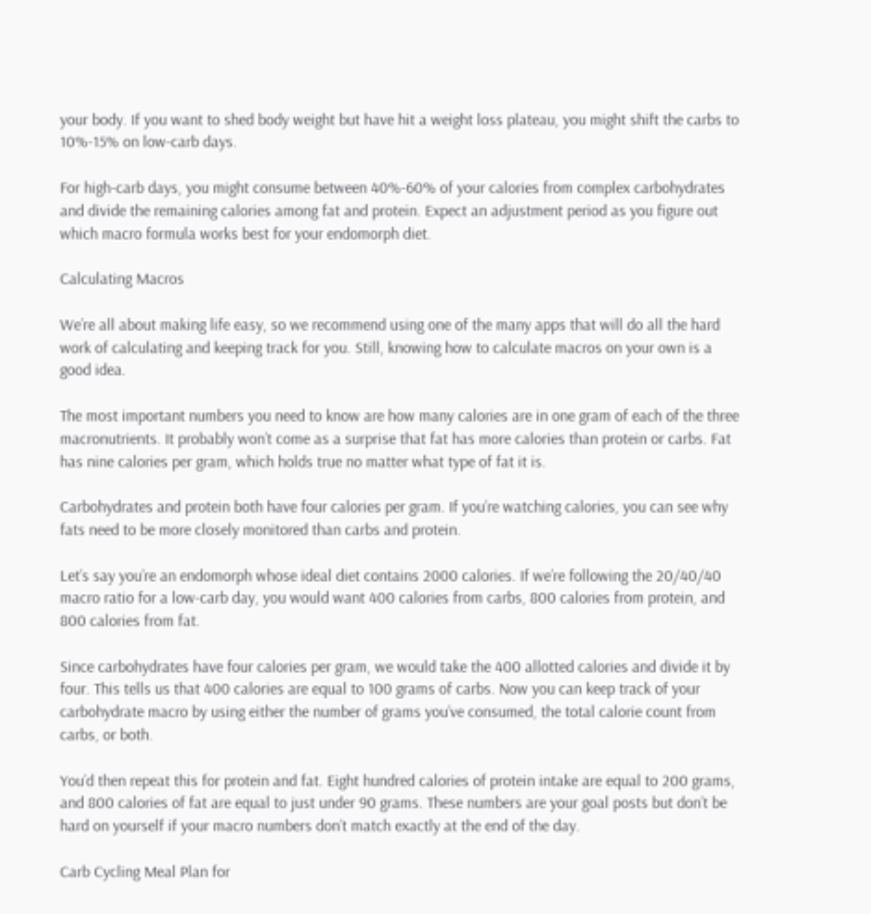your body. If you want to shed body weight but have hit a weight loss plateau, you might shift the carbs to 10%-15% on low-carb days.

For high-carb days, you might consume between 40%-60% of your calories from complex carbohydrates and divide the remaining calories among fat and protein. Expect an adjustment period as you figure out which macro formula works best for your endomorph diet.

Calculating Macros

We’re all about making life easy, so we recommend using one of the many apps that will do all the hard work of calculating and keeping track for you. Still, knowing how to calculate macros on your own is a good idea.

The most important numbers you need to know are how many calories are in one gram of each of the three macronutrients. It probably won’t come as a surprise that fat has more calories than protein or carbs. Fat has nine calories per gram, which holds true no matter what type of fat it is.

Carbohydrates and protein both have four calories per gram. If you’re watching calories, you can see why fats need to be more closely monitored than carbs and protein.

Let’s say you’re an endomorph whose ideal diet contains 2000 calories. If we’re following the 20/40/40 macro ratio for a low-carb day, you would want 400 calories from carbs, 800 calories from protein, and 800 calories from fat.

Since carbohydrates have four calories per gram, we would take the 400 allotted calories and divide it by four. This tells us that 400 calories are equal to 100 grams of carbs. Now you can keep track of your carbohydrate macro by using either the number of grams you’ve consumed, the total calorie count from carbs, or both.

You’d then repeat this for protein and fat. Eight hundred calories of protein intake are equal to 200 grams, and 800 calories of fat are equal to just under 90 grams. These numbers are your goal posts but don’t be hard on yourself if your macro numbers don’t match exactly at the end of the day.

Carb Cycling Meal Plan for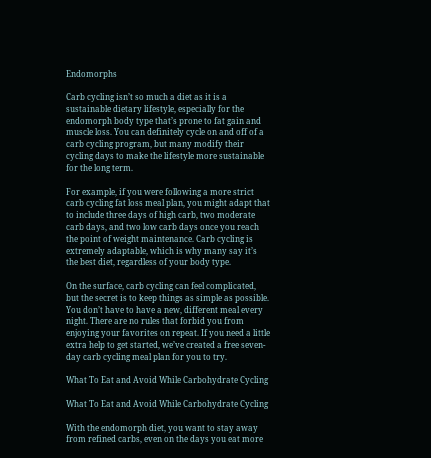Endomorphs

Carb cycling isn’t so much a diet as it is a sustainable dietary lifestyle, especially for the endomorph body type that’s prone to fat gain and muscle loss. You can definitely cycle on and off of a carb cycling program, but many modify their cycling days to make the lifestyle more sustainable for the long term.

For example, if you were following a more strict carb cycling fat loss meal plan, you might adapt that to include three days of high carb, two moderate carb days, and two low carb days once you reach the point of weight maintenance. Carb cycling is extremely adaptable, which is why many say it’s the best diet, regardless of your body type.

On the surface, carb cycling can feel complicated, but the secret is to keep things as simple as possible. You don’t have to have a new, different meal every night. There are no rules that forbid you from enjoying your favorites on repeat. If you need a little extra help to get started, we’ve created a free seven-day carb cycling meal plan for you to try.

What To Eat and Avoid While Carbohydrate Cycling

What To Eat and Avoid While Carbohydrate Cycling

With the endomorph diet, you want to stay away from refined carbs, even on the days you eat more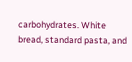carbohydrates. White bread, standard pasta, and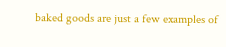baked goods are just a few examples of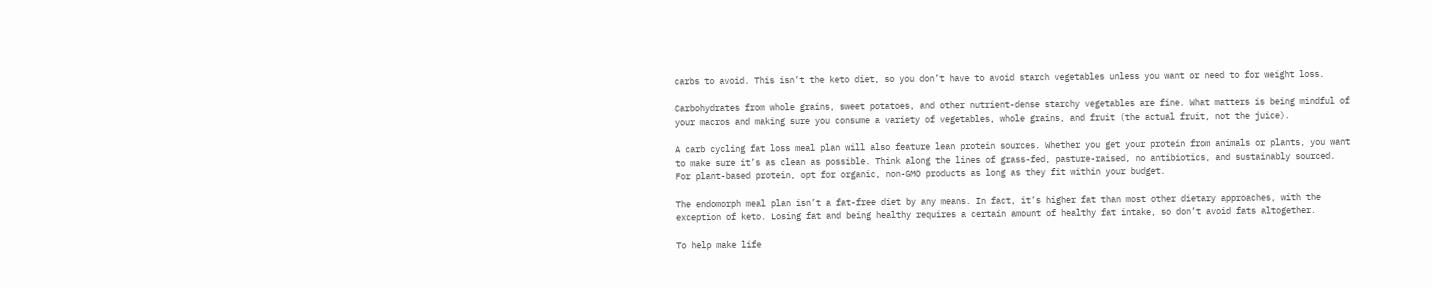carbs to avoid. This isn’t the keto diet, so you don’t have to avoid starch vegetables unless you want or need to for weight loss.

Carbohydrates from whole grains, sweet potatoes, and other nutrient-dense starchy vegetables are fine. What matters is being mindful of your macros and making sure you consume a variety of vegetables, whole grains, and fruit (the actual fruit, not the juice).

A carb cycling fat loss meal plan will also feature lean protein sources. Whether you get your protein from animals or plants, you want to make sure it’s as clean as possible. Think along the lines of grass-fed, pasture-raised, no antibiotics, and sustainably sourced. For plant-based protein, opt for organic, non-GMO products as long as they fit within your budget.

The endomorph meal plan isn’t a fat-free diet by any means. In fact, it’s higher fat than most other dietary approaches, with the exception of keto. Losing fat and being healthy requires a certain amount of healthy fat intake, so don’t avoid fats altogether.

To help make life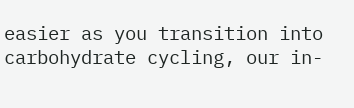easier as you transition into carbohydrate cycling, our in-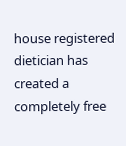house registered dietician has created a completely free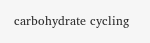carbohydrate cycling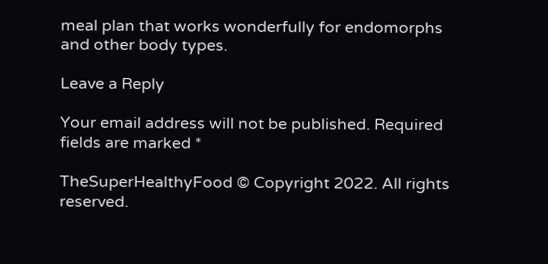meal plan that works wonderfully for endomorphs and other body types.

Leave a Reply

Your email address will not be published. Required fields are marked *

TheSuperHealthyFood © Copyright 2022. All rights reserved.